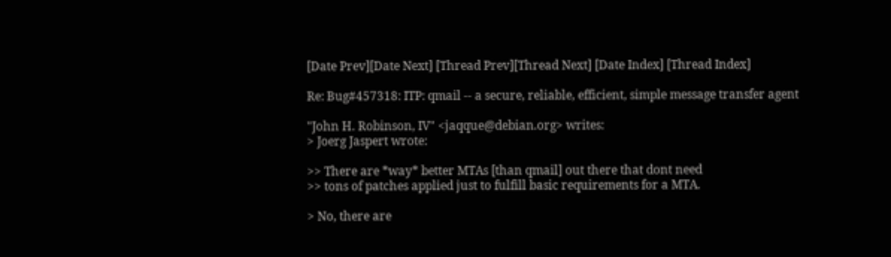[Date Prev][Date Next] [Thread Prev][Thread Next] [Date Index] [Thread Index]

Re: Bug#457318: ITP: qmail -- a secure, reliable, efficient, simple message transfer agent

"John H. Robinson, IV" <jaqque@debian.org> writes:
> Joerg Jaspert wrote:

>> There are *way* better MTAs [than qmail] out there that dont need
>> tons of patches applied just to fulfill basic requirements for a MTA.

> No, there are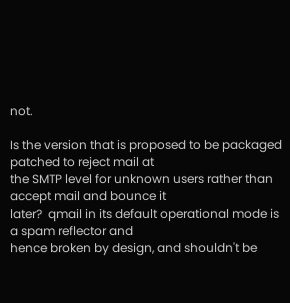not.

Is the version that is proposed to be packaged patched to reject mail at
the SMTP level for unknown users rather than accept mail and bounce it
later?  qmail in its default operational mode is a spam reflector and
hence broken by design, and shouldn't be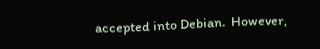accepted into Debian.  However,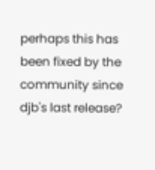perhaps this has been fixed by the community since djb's last release?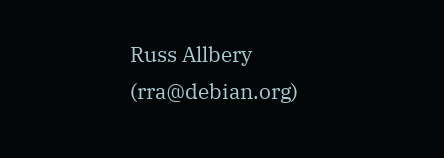Russ Allbery (rra@debian.org)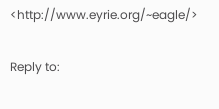<http://www.eyrie.org/~eagle/>

Reply to: